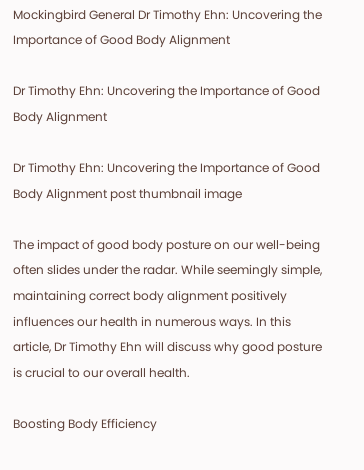Mockingbird General Dr Timothy Ehn: Uncovering the Importance of Good Body Alignment

Dr Timothy Ehn: Uncovering the Importance of Good Body Alignment

Dr Timothy Ehn: Uncovering the Importance of Good Body Alignment post thumbnail image

The impact of good body posture on our well-being often slides under the radar. While seemingly simple, maintaining correct body alignment positively influences our health in numerous ways. In this article, Dr Timothy Ehn will discuss why good posture is crucial to our overall health.

Boosting Body Efficiency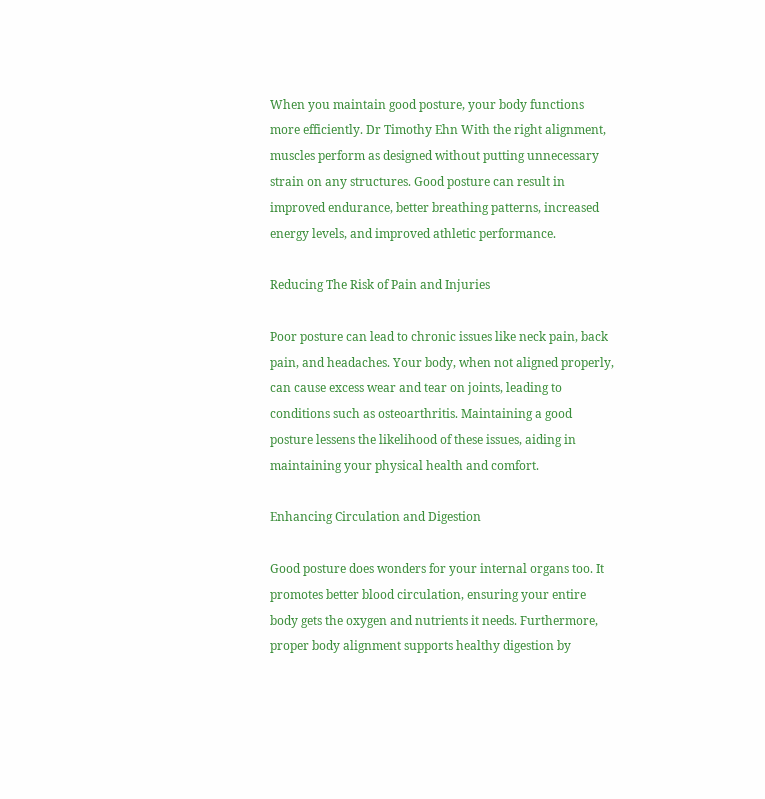When you maintain good posture, your body functions more efficiently. Dr Timothy Ehn With the right alignment, muscles perform as designed without putting unnecessary strain on any structures. Good posture can result in improved endurance, better breathing patterns, increased energy levels, and improved athletic performance.

Reducing The Risk of Pain and Injuries

Poor posture can lead to chronic issues like neck pain, back pain, and headaches. Your body, when not aligned properly, can cause excess wear and tear on joints, leading to conditions such as osteoarthritis. Maintaining a good posture lessens the likelihood of these issues, aiding in maintaining your physical health and comfort.

Enhancing Circulation and Digestion

Good posture does wonders for your internal organs too. It promotes better blood circulation, ensuring your entire body gets the oxygen and nutrients it needs. Furthermore, proper body alignment supports healthy digestion by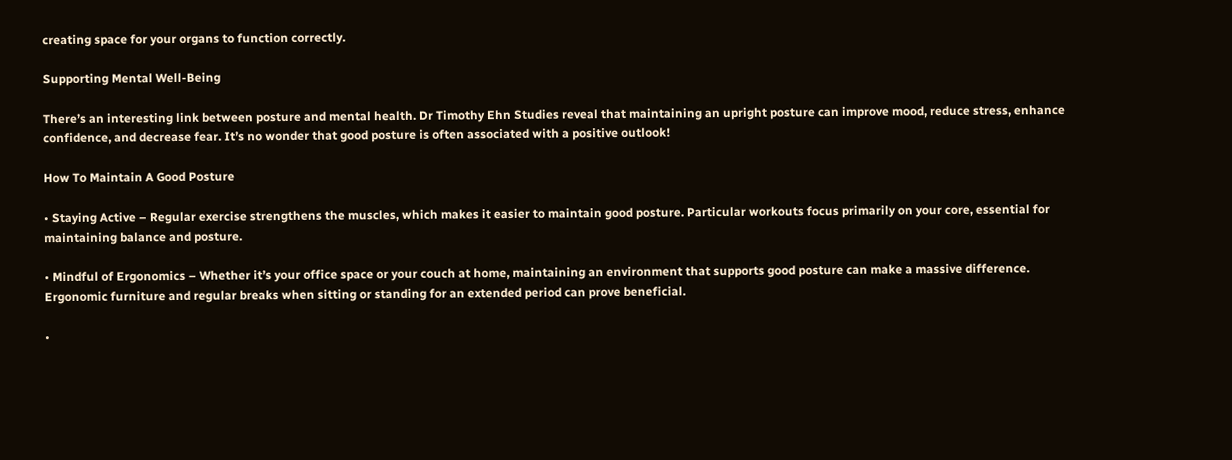creating space for your organs to function correctly.

Supporting Mental Well-Being

There’s an interesting link between posture and mental health. Dr Timothy Ehn Studies reveal that maintaining an upright posture can improve mood, reduce stress, enhance confidence, and decrease fear. It’s no wonder that good posture is often associated with a positive outlook!

How To Maintain A Good Posture

• Staying Active – Regular exercise strengthens the muscles, which makes it easier to maintain good posture. Particular workouts focus primarily on your core, essential for maintaining balance and posture.

• Mindful of Ergonomics – Whether it’s your office space or your couch at home, maintaining an environment that supports good posture can make a massive difference. Ergonomic furniture and regular breaks when sitting or standing for an extended period can prove beneficial.

•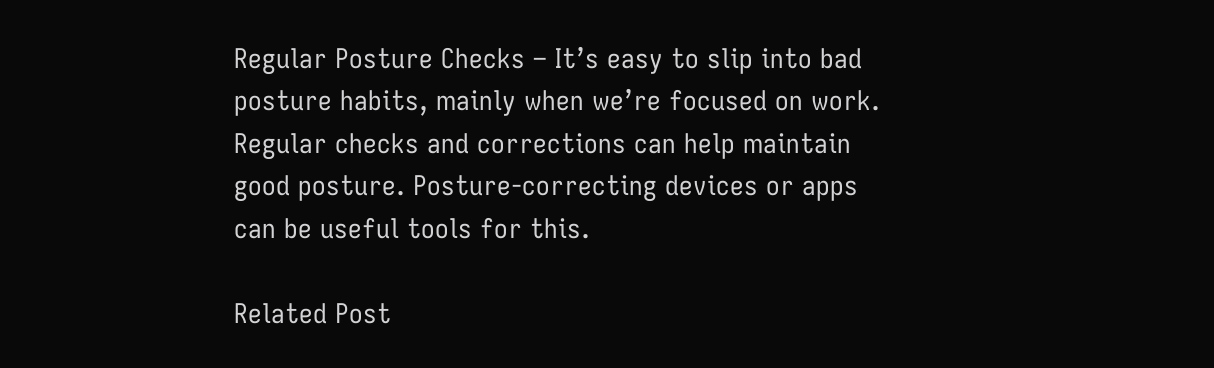Regular Posture Checks – It’s easy to slip into bad posture habits, mainly when we’re focused on work. Regular checks and corrections can help maintain good posture. Posture-correcting devices or apps can be useful tools for this.

Related Post